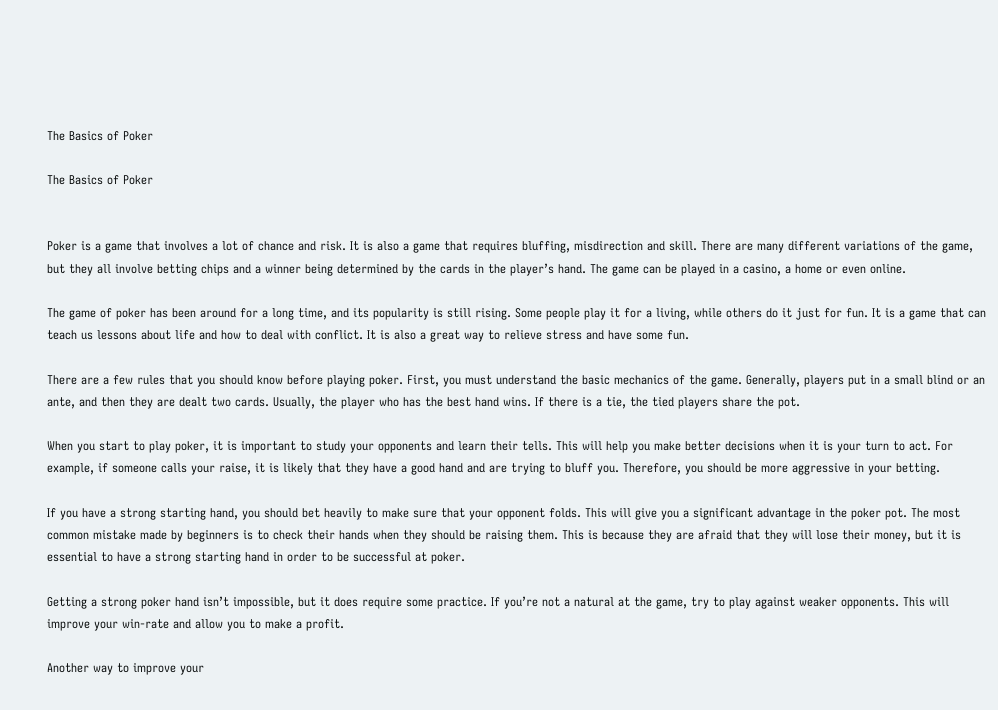The Basics of Poker

The Basics of Poker


Poker is a game that involves a lot of chance and risk. It is also a game that requires bluffing, misdirection and skill. There are many different variations of the game, but they all involve betting chips and a winner being determined by the cards in the player’s hand. The game can be played in a casino, a home or even online.

The game of poker has been around for a long time, and its popularity is still rising. Some people play it for a living, while others do it just for fun. It is a game that can teach us lessons about life and how to deal with conflict. It is also a great way to relieve stress and have some fun.

There are a few rules that you should know before playing poker. First, you must understand the basic mechanics of the game. Generally, players put in a small blind or an ante, and then they are dealt two cards. Usually, the player who has the best hand wins. If there is a tie, the tied players share the pot.

When you start to play poker, it is important to study your opponents and learn their tells. This will help you make better decisions when it is your turn to act. For example, if someone calls your raise, it is likely that they have a good hand and are trying to bluff you. Therefore, you should be more aggressive in your betting.

If you have a strong starting hand, you should bet heavily to make sure that your opponent folds. This will give you a significant advantage in the poker pot. The most common mistake made by beginners is to check their hands when they should be raising them. This is because they are afraid that they will lose their money, but it is essential to have a strong starting hand in order to be successful at poker.

Getting a strong poker hand isn’t impossible, but it does require some practice. If you’re not a natural at the game, try to play against weaker opponents. This will improve your win-rate and allow you to make a profit.

Another way to improve your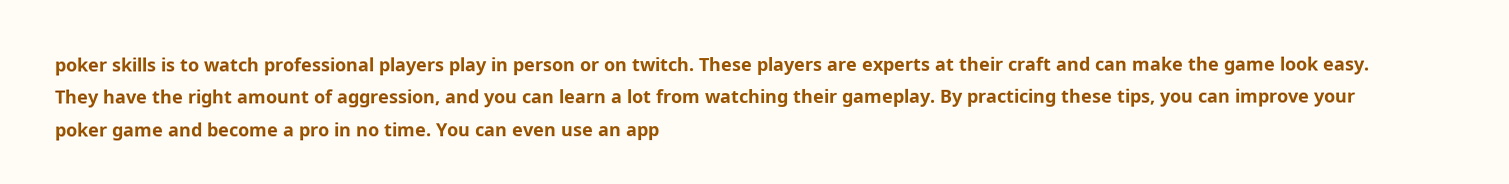poker skills is to watch professional players play in person or on twitch. These players are experts at their craft and can make the game look easy. They have the right amount of aggression, and you can learn a lot from watching their gameplay. By practicing these tips, you can improve your poker game and become a pro in no time. You can even use an app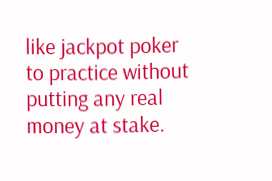like jackpot poker to practice without putting any real money at stake.